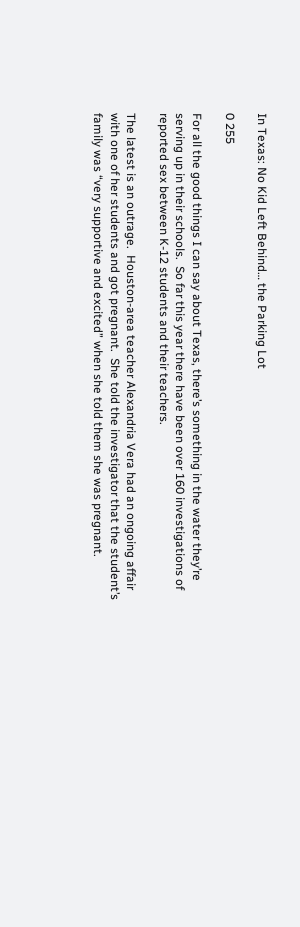In Texas: No Kid Left Behind… the Parking Lot

0 255

For all the good things I can say about Texas, there’s something in the water they’re serving up in their schools.  So far this year there have been over 160 investigations of reported sex between K-12 students and their teachers.

The latest is an outrage.  Houston-area teacher Alexandria Vera had an ongoing affair with one of her students and got pregnant.  She told the investigator that the student’s family was “very supportive and excited” when she told them she was pregnant.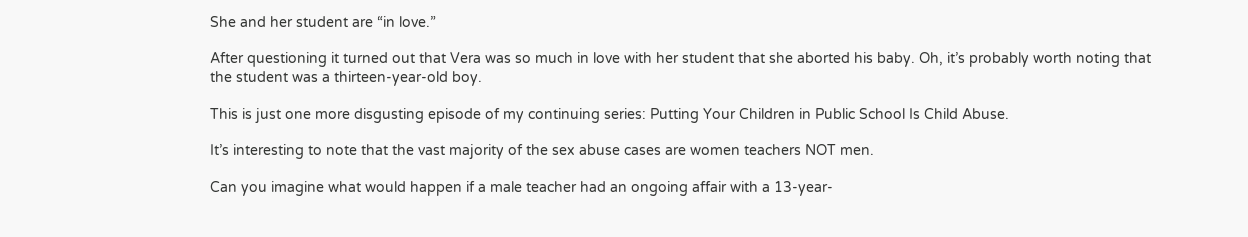She and her student are “in love.”

After questioning it turned out that Vera was so much in love with her student that she aborted his baby. Oh, it’s probably worth noting that the student was a thirteen-year-old boy.

This is just one more disgusting episode of my continuing series: Putting Your Children in Public School Is Child Abuse.

It’s interesting to note that the vast majority of the sex abuse cases are women teachers NOT men.

Can you imagine what would happen if a male teacher had an ongoing affair with a 13-year-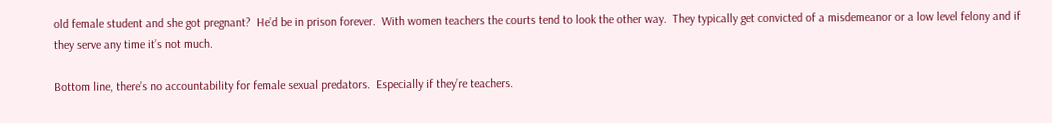old female student and she got pregnant?  He’d be in prison forever.  With women teachers the courts tend to look the other way.  They typically get convicted of a misdemeanor or a low level felony and if they serve any time it’s not much.

Bottom line, there’s no accountability for female sexual predators.  Especially if they’re teachers.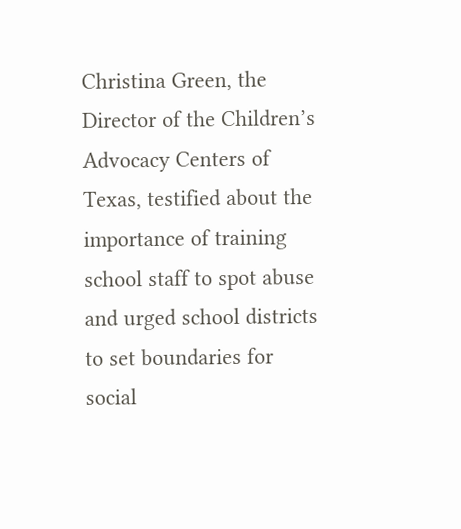Christina Green, the Director of the Children’s Advocacy Centers of Texas, testified about the importance of training school staff to spot abuse and urged school districts to set boundaries for social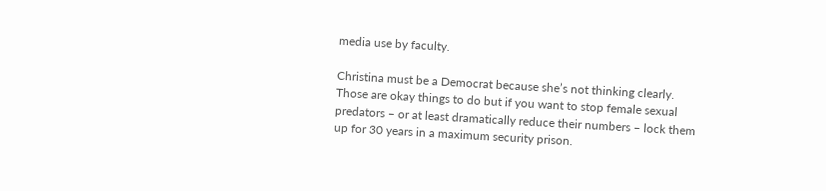media use by faculty.

Christina must be a Democrat because she’s not thinking clearly.  Those are okay things to do but if you want to stop female sexual predators – or at least dramatically reduce their numbers – lock them up for 30 years in a maximum security prison.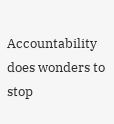Accountability does wonders to stop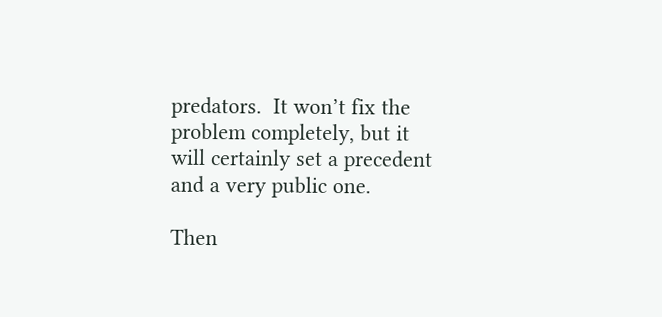predators.  It won’t fix the problem completely, but it will certainly set a precedent and a very public one.

Then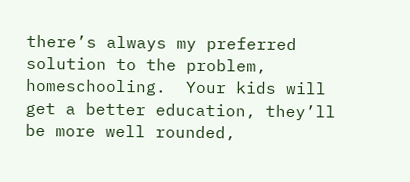there’s always my preferred solution to the problem, homeschooling.  Your kids will get a better education, they’ll be more well rounded,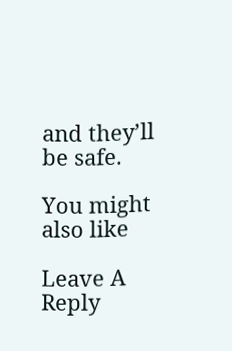and they’ll be safe.

You might also like

Leave A Reply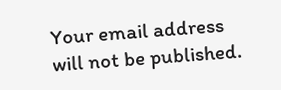Your email address will not be published.